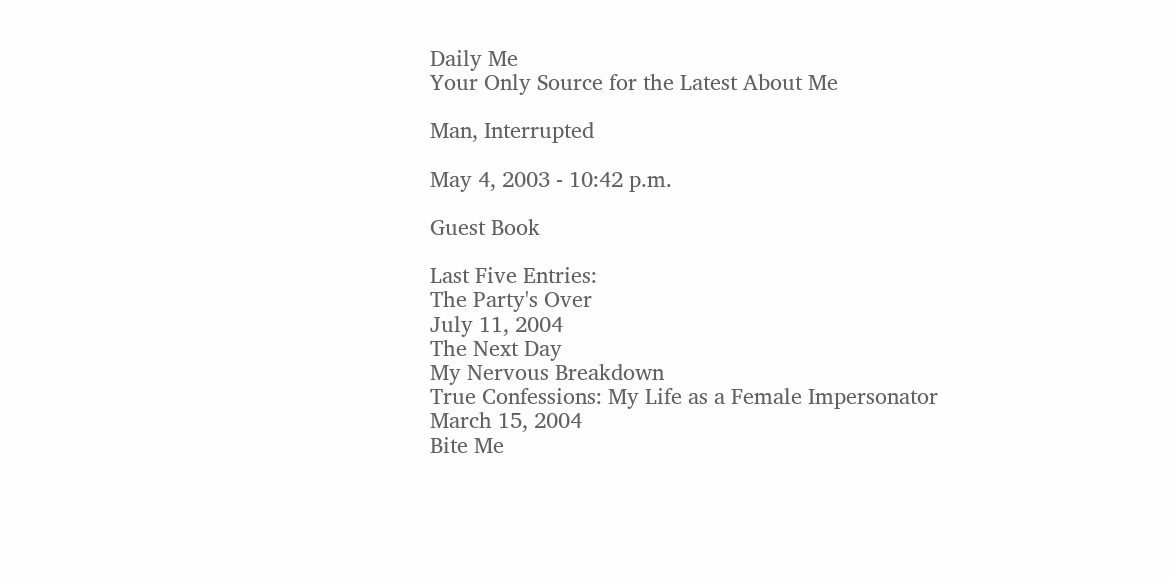Daily Me
Your Only Source for the Latest About Me

Man, Interrupted

May 4, 2003 - 10:42 p.m.

Guest Book

Last Five Entries:
The Party's Over
July 11, 2004
The Next Day
My Nervous Breakdown
True Confessions: My Life as a Female Impersonator
March 15, 2004
Bite Me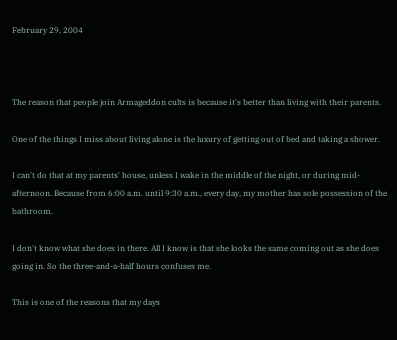February 29, 2004



The reason that people join Armageddon cults is because it's better than living with their parents.

One of the things I miss about living alone is the luxury of getting out of bed and taking a shower.

I can't do that at my parents' house, unless I wake in the middle of the night, or during mid-afternoon. Because from 6:00 a.m. until 9:30 a.m., every day, my mother has sole possession of the bathroom.

I don't know what she does in there. All I know is that she looks the same coming out as she does going in. So the three-and-a-half hours confuses me.

This is one of the reasons that my days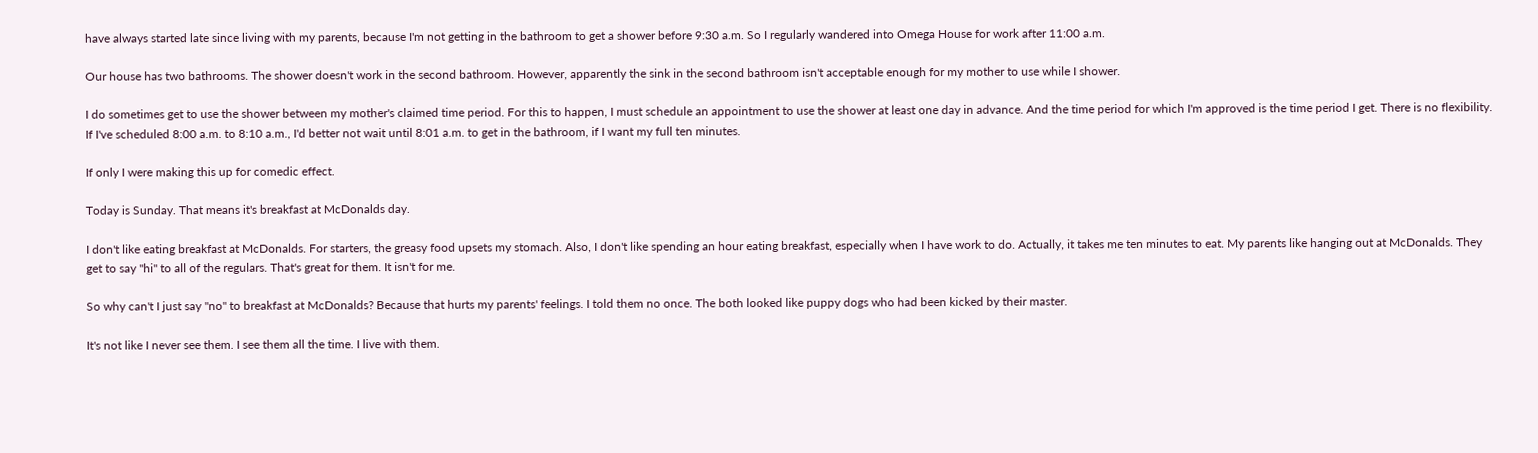have always started late since living with my parents, because I'm not getting in the bathroom to get a shower before 9:30 a.m. So I regularly wandered into Omega House for work after 11:00 a.m.

Our house has two bathrooms. The shower doesn't work in the second bathroom. However, apparently the sink in the second bathroom isn't acceptable enough for my mother to use while I shower.

I do sometimes get to use the shower between my mother's claimed time period. For this to happen, I must schedule an appointment to use the shower at least one day in advance. And the time period for which I'm approved is the time period I get. There is no flexibility. If I've scheduled 8:00 a.m. to 8:10 a.m., I'd better not wait until 8:01 a.m. to get in the bathroom, if I want my full ten minutes.

If only I were making this up for comedic effect.

Today is Sunday. That means it's breakfast at McDonalds day.

I don't like eating breakfast at McDonalds. For starters, the greasy food upsets my stomach. Also, I don't like spending an hour eating breakfast, especially when I have work to do. Actually, it takes me ten minutes to eat. My parents like hanging out at McDonalds. They get to say "hi" to all of the regulars. That's great for them. It isn't for me.

So why can't I just say "no" to breakfast at McDonalds? Because that hurts my parents' feelings. I told them no once. The both looked like puppy dogs who had been kicked by their master.

It's not like I never see them. I see them all the time. I live with them.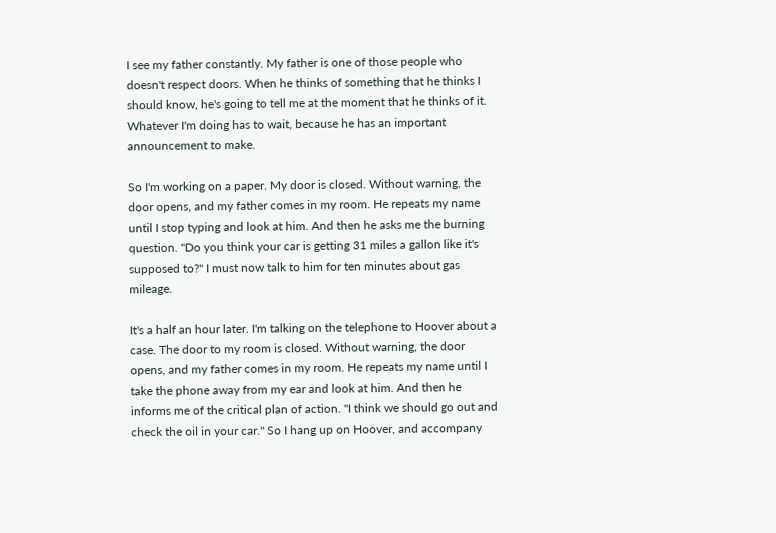I see my father constantly. My father is one of those people who doesn't respect doors. When he thinks of something that he thinks I should know, he's going to tell me at the moment that he thinks of it. Whatever I'm doing has to wait, because he has an important announcement to make.

So I'm working on a paper. My door is closed. Without warning, the door opens, and my father comes in my room. He repeats my name until I stop typing and look at him. And then he asks me the burning question. "Do you think your car is getting 31 miles a gallon like it's supposed to?" I must now talk to him for ten minutes about gas mileage.

It's a half an hour later. I'm talking on the telephone to Hoover about a case. The door to my room is closed. Without warning, the door opens, and my father comes in my room. He repeats my name until I take the phone away from my ear and look at him. And then he informs me of the critical plan of action. "I think we should go out and check the oil in your car." So I hang up on Hoover, and accompany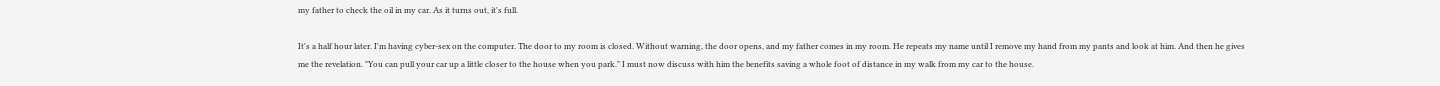my father to check the oil in my car. As it turns out, it's full.

It's a half hour later. I'm having cyber-sex on the computer. The door to my room is closed. Without warning, the door opens, and my father comes in my room. He repeats my name until I remove my hand from my pants and look at him. And then he gives me the revelation. "You can pull your car up a little closer to the house when you park." I must now discuss with him the benefits saving a whole foot of distance in my walk from my car to the house.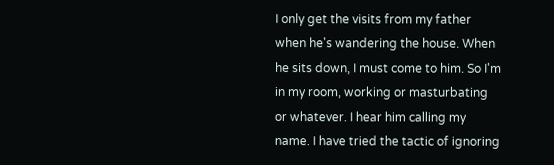I only get the visits from my father when he's wandering the house. When he sits down, I must come to him. So I'm in my room, working or masturbating or whatever. I hear him calling my name. I have tried the tactic of ignoring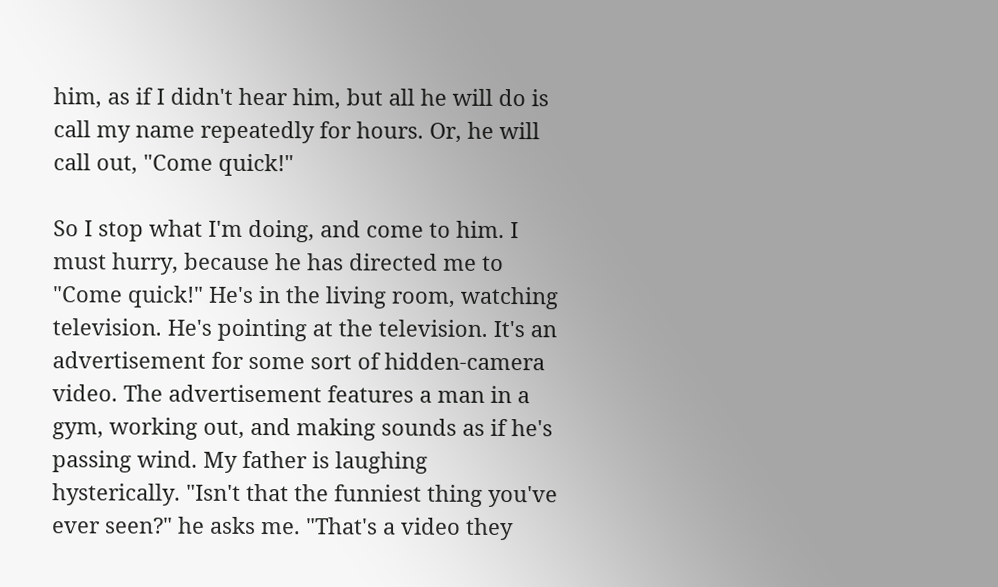him, as if I didn't hear him, but all he will do is call my name repeatedly for hours. Or, he will call out, "Come quick!"

So I stop what I'm doing, and come to him. I must hurry, because he has directed me to "Come quick!" He's in the living room, watching television. He's pointing at the television. It's an advertisement for some sort of hidden-camera video. The advertisement features a man in a gym, working out, and making sounds as if he's passing wind. My father is laughing hysterically. "Isn't that the funniest thing you've ever seen?" he asks me. "That's a video they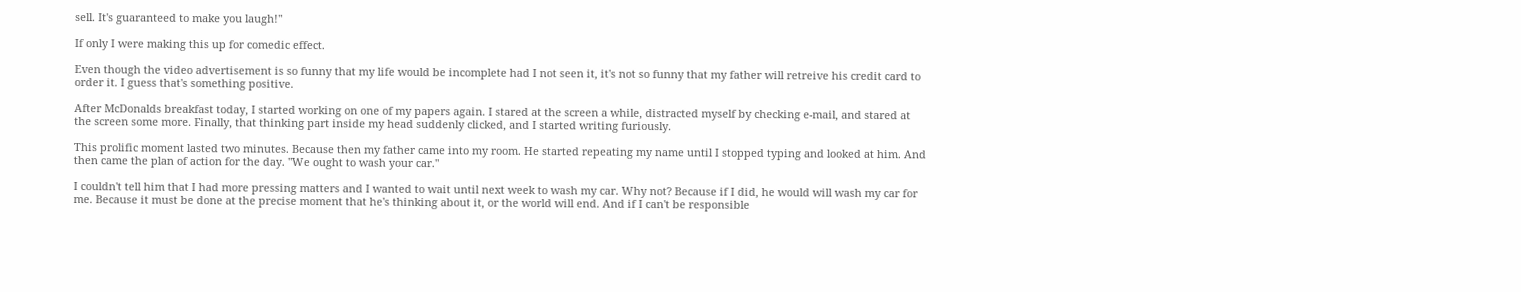sell. It's guaranteed to make you laugh!"

If only I were making this up for comedic effect.

Even though the video advertisement is so funny that my life would be incomplete had I not seen it, it's not so funny that my father will retreive his credit card to order it. I guess that's something positive.

After McDonalds breakfast today, I started working on one of my papers again. I stared at the screen a while, distracted myself by checking e-mail, and stared at the screen some more. Finally, that thinking part inside my head suddenly clicked, and I started writing furiously.

This prolific moment lasted two minutes. Because then my father came into my room. He started repeating my name until I stopped typing and looked at him. And then came the plan of action for the day. "We ought to wash your car."

I couldn't tell him that I had more pressing matters and I wanted to wait until next week to wash my car. Why not? Because if I did, he would will wash my car for me. Because it must be done at the precise moment that he's thinking about it, or the world will end. And if I can't be responsible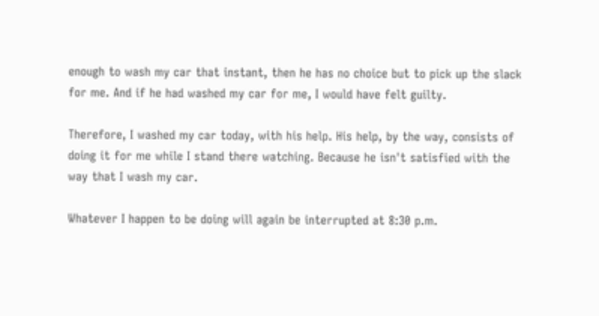enough to wash my car that instant, then he has no choice but to pick up the slack for me. And if he had washed my car for me, I would have felt guilty.

Therefore, I washed my car today, with his help. His help, by the way, consists of doing it for me while I stand there watching. Because he isn't satisfied with the way that I wash my car.

Whatever I happen to be doing will again be interrupted at 8:30 p.m.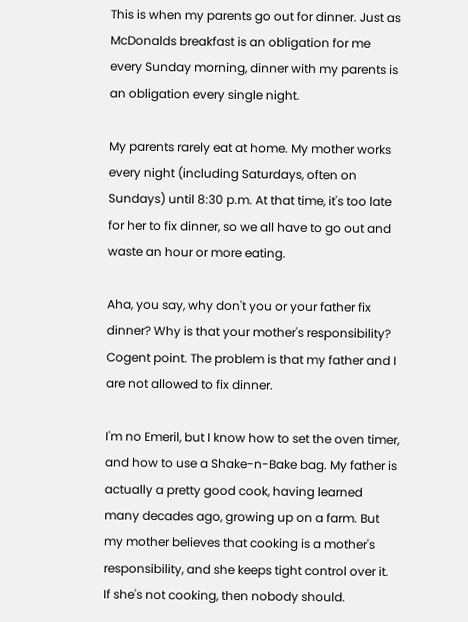This is when my parents go out for dinner. Just as McDonalds breakfast is an obligation for me every Sunday morning, dinner with my parents is an obligation every single night.

My parents rarely eat at home. My mother works every night (including Saturdays, often on Sundays) until 8:30 p.m. At that time, it's too late for her to fix dinner, so we all have to go out and waste an hour or more eating.

Aha, you say, why don't you or your father fix dinner? Why is that your mother's responsibility? Cogent point. The problem is that my father and I are not allowed to fix dinner.

I'm no Emeril, but I know how to set the oven timer, and how to use a Shake-n-Bake bag. My father is actually a pretty good cook, having learned many decades ago, growing up on a farm. But my mother believes that cooking is a mother's responsibility, and she keeps tight control over it. If she's not cooking, then nobody should.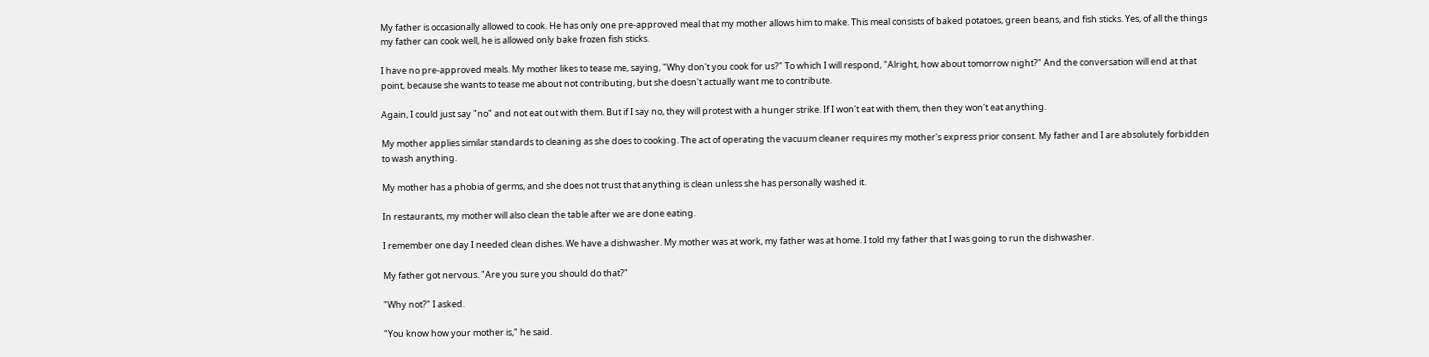My father is occasionally allowed to cook. He has only one pre-approved meal that my mother allows him to make. This meal consists of baked potatoes, green beans, and fish sticks. Yes, of all the things my father can cook well, he is allowed only bake frozen fish sticks.

I have no pre-approved meals. My mother likes to tease me, saying, "Why don't you cook for us?" To which I will respond, "Alright, how about tomorrow night?" And the conversation will end at that point, because she wants to tease me about not contributing, but she doesn't actually want me to contribute.

Again, I could just say "no" and not eat out with them. But if I say no, they will protest with a hunger strike. If I won't eat with them, then they won't eat anything.

My mother applies similar standards to cleaning as she does to cooking. The act of operating the vacuum cleaner requires my mother's express prior consent. My father and I are absolutely forbidden to wash anything.

My mother has a phobia of germs, and she does not trust that anything is clean unless she has personally washed it.

In restaurants, my mother will also clean the table after we are done eating.

I remember one day I needed clean dishes. We have a dishwasher. My mother was at work, my father was at home. I told my father that I was going to run the dishwasher.

My father got nervous. "Are you sure you should do that?"

"Why not?" I asked.

"You know how your mother is," he said.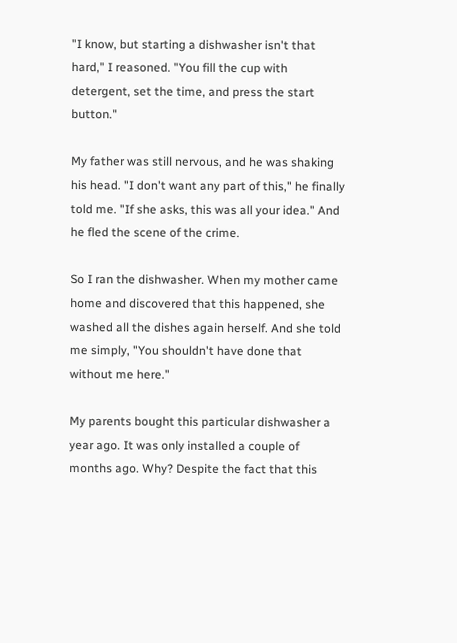"I know, but starting a dishwasher isn't that hard," I reasoned. "You fill the cup with detergent, set the time, and press the start button."

My father was still nervous, and he was shaking his head. "I don't want any part of this," he finally told me. "If she asks, this was all your idea." And he fled the scene of the crime.

So I ran the dishwasher. When my mother came home and discovered that this happened, she washed all the dishes again herself. And she told me simply, "You shouldn't have done that without me here."

My parents bought this particular dishwasher a year ago. It was only installed a couple of months ago. Why? Despite the fact that this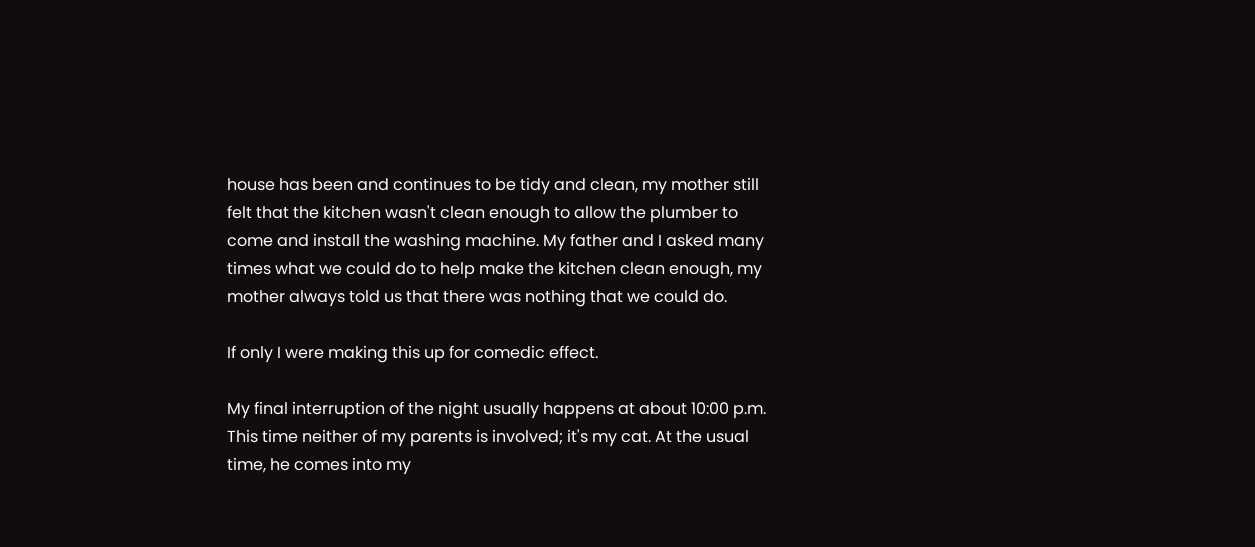house has been and continues to be tidy and clean, my mother still felt that the kitchen wasn't clean enough to allow the plumber to come and install the washing machine. My father and I asked many times what we could do to help make the kitchen clean enough, my mother always told us that there was nothing that we could do.

If only I were making this up for comedic effect.

My final interruption of the night usually happens at about 10:00 p.m. This time neither of my parents is involved; it's my cat. At the usual time, he comes into my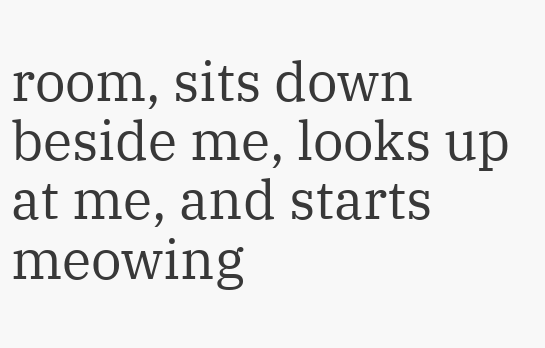room, sits down beside me, looks up at me, and starts meowing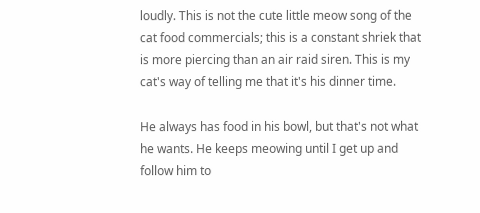loudly. This is not the cute little meow song of the cat food commercials; this is a constant shriek that is more piercing than an air raid siren. This is my cat's way of telling me that it's his dinner time.

He always has food in his bowl, but that's not what he wants. He keeps meowing until I get up and follow him to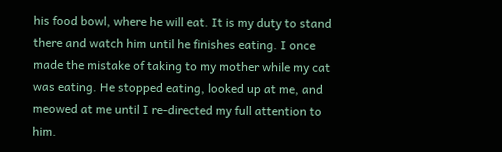his food bowl, where he will eat. It is my duty to stand there and watch him until he finishes eating. I once made the mistake of taking to my mother while my cat was eating. He stopped eating, looked up at me, and meowed at me until I re-directed my full attention to him.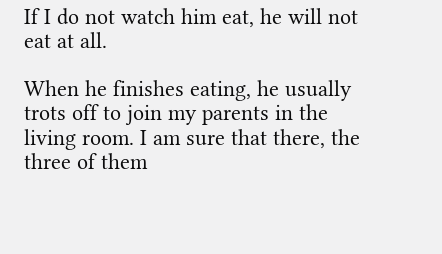If I do not watch him eat, he will not eat at all.

When he finishes eating, he usually trots off to join my parents in the living room. I am sure that there, the three of them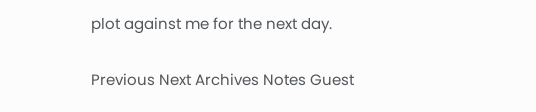plot against me for the next day.

Previous Next Archives Notes Guest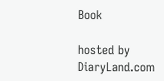Book

hosted by DiaryLand.com